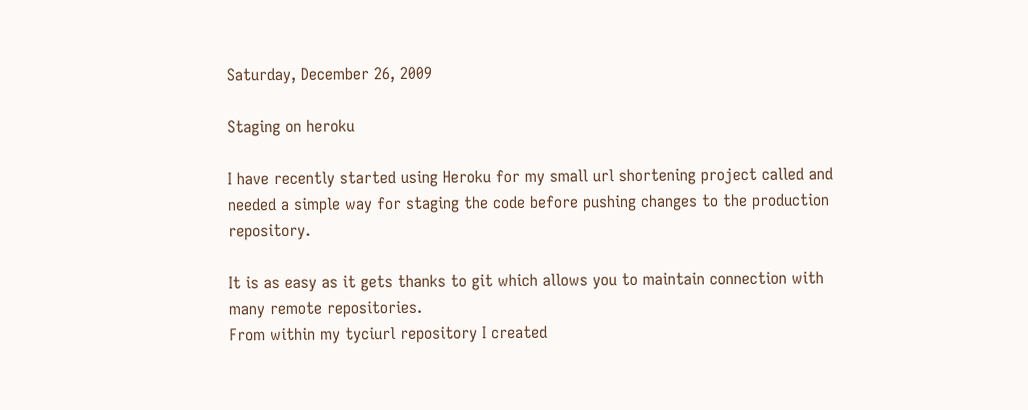Saturday, December 26, 2009

Staging on heroku

I have recently started using Heroku for my small url shortening project called and needed a simple way for staging the code before pushing changes to the production repository.

It is as easy as it gets thanks to git which allows you to maintain connection with many remote repositories.
From within my tyciurl repository I created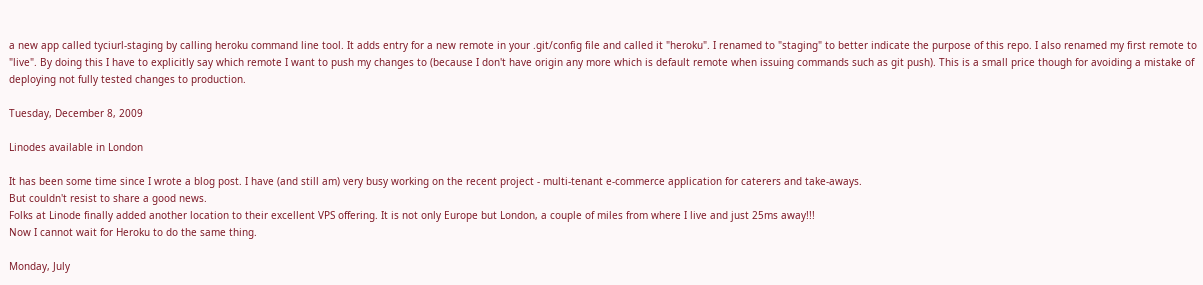a new app called tyciurl-staging by calling heroku command line tool. It adds entry for a new remote in your .git/config file and called it "heroku". I renamed to "staging" to better indicate the purpose of this repo. I also renamed my first remote to "live". By doing this I have to explicitly say which remote I want to push my changes to (because I don't have origin any more which is default remote when issuing commands such as git push). This is a small price though for avoiding a mistake of deploying not fully tested changes to production.

Tuesday, December 8, 2009

Linodes available in London

It has been some time since I wrote a blog post. I have (and still am) very busy working on the recent project - multi-tenant e-commerce application for caterers and take-aways.
But couldn't resist to share a good news.
Folks at Linode finally added another location to their excellent VPS offering. It is not only Europe but London, a couple of miles from where I live and just 25ms away!!!
Now I cannot wait for Heroku to do the same thing.

Monday, July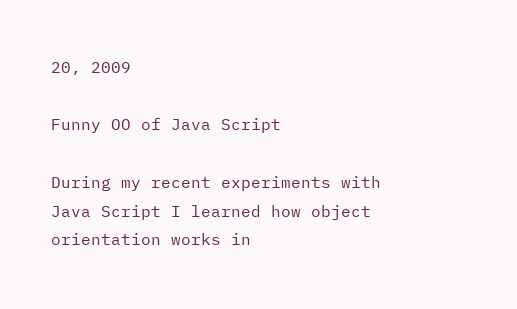20, 2009

Funny OO of Java Script

During my recent experiments with Java Script I learned how object orientation works in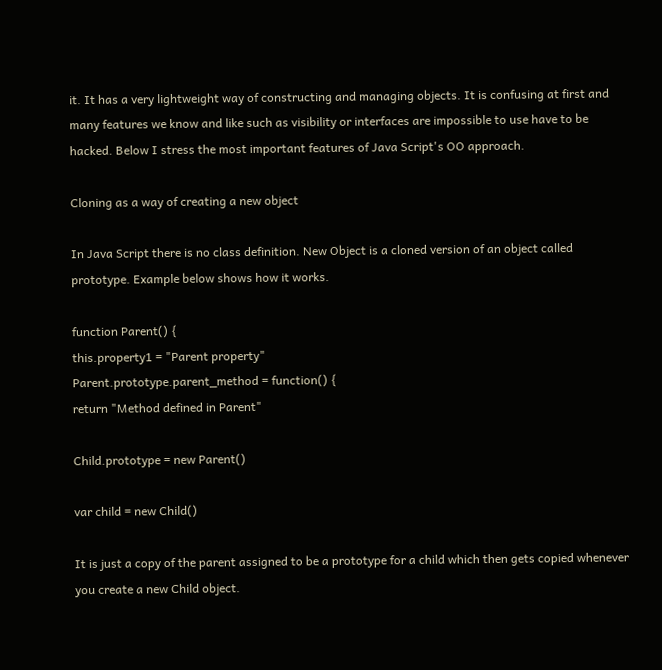it. It has a very lightweight way of constructing and managing objects. It is confusing at first and many features we know and like such as visibility or interfaces are impossible to use have to be hacked. Below I stress the most important features of Java Script's OO approach.

Cloning as a way of creating a new object

In Java Script there is no class definition. New Object is a cloned version of an object called prototype. Example below shows how it works.

function Parent() {
this.property1 = "Parent property"
Parent.prototype.parent_method = function() {
return "Method defined in Parent"

Child.prototype = new Parent()

var child = new Child()

It is just a copy of the parent assigned to be a prototype for a child which then gets copied whenever you create a new Child object.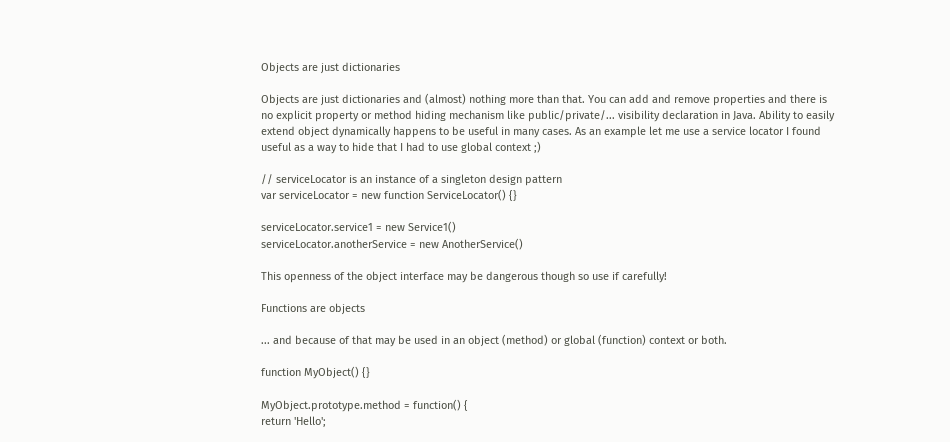Objects are just dictionaries

Objects are just dictionaries and (almost) nothing more than that. You can add and remove properties and there is no explicit property or method hiding mechanism like public/private/... visibility declaration in Java. Ability to easily extend object dynamically happens to be useful in many cases. As an example let me use a service locator I found useful as a way to hide that I had to use global context ;)

// serviceLocator is an instance of a singleton design pattern
var serviceLocator = new function ServiceLocator() {}

serviceLocator.service1 = new Service1()
serviceLocator.anotherService = new AnotherService()

This openness of the object interface may be dangerous though so use if carefully!

Functions are objects

... and because of that may be used in an object (method) or global (function) context or both.

function MyObject() {}

MyObject.prototype.method = function() {
return 'Hello';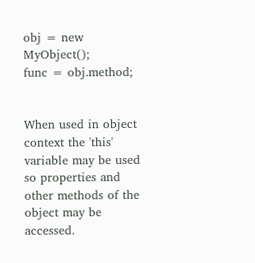obj = new MyObject();
func = obj.method;


When used in object context the 'this' variable may be used so properties and other methods of the object may be accessed.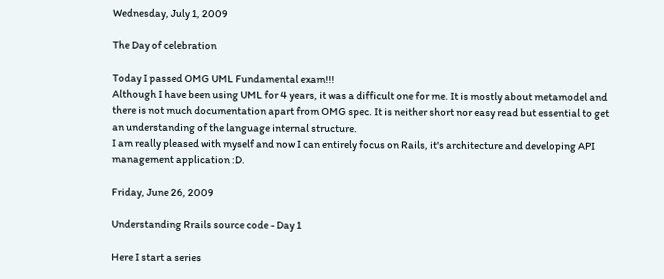Wednesday, July 1, 2009

The Day of celebration

Today I passed OMG UML Fundamental exam!!!
Although I have been using UML for 4 years, it was a difficult one for me. It is mostly about metamodel and there is not much documentation apart from OMG spec. It is neither short nor easy read but essential to get an understanding of the language internal structure.
I am really pleased with myself and now I can entirely focus on Rails, it's architecture and developing API management application :D.

Friday, June 26, 2009

Understanding Rrails source code - Day 1

Here I start a series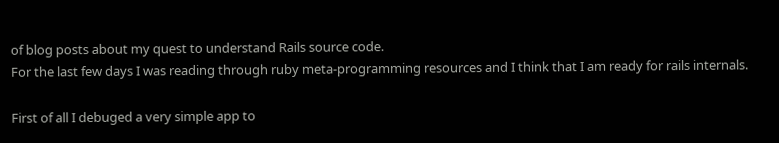of blog posts about my quest to understand Rails source code.
For the last few days I was reading through ruby meta-programming resources and I think that I am ready for rails internals.

First of all I debuged a very simple app to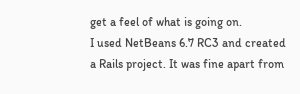get a feel of what is going on.
I used NetBeans 6.7 RC3 and created a Rails project. It was fine apart from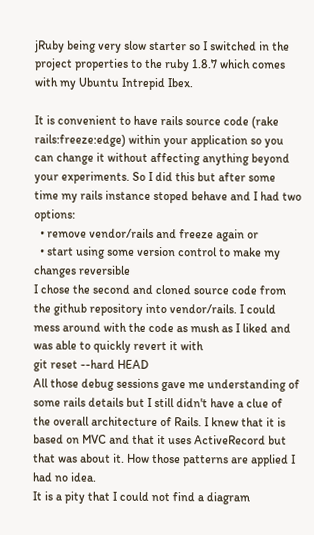jRuby being very slow starter so I switched in the project properties to the ruby 1.8.7 which comes with my Ubuntu Intrepid Ibex.

It is convenient to have rails source code (rake rails:freeze:edge) within your application so you can change it without affecting anything beyond your experiments. So I did this but after some time my rails instance stoped behave and I had two options:
  • remove vendor/rails and freeze again or
  • start using some version control to make my changes reversible
I chose the second and cloned source code from the github repository into vendor/rails. I could mess around with the code as mush as I liked and was able to quickly revert it with
git reset --hard HEAD
All those debug sessions gave me understanding of some rails details but I still didn't have a clue of the overall architecture of Rails. I knew that it is based on MVC and that it uses ActiveRecord but that was about it. How those patterns are applied I had no idea.
It is a pity that I could not find a diagram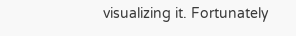visualizing it. Fortunately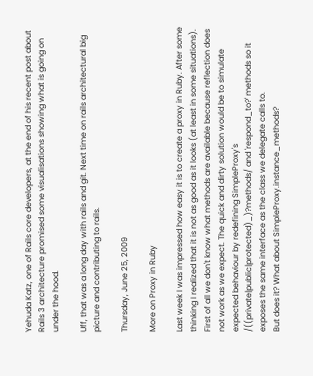Yehuda Katz, one of Rails core developers, at the end of his recent post about Rails 3 architecture promised some visualisations showing what is going on under the hood.

Uff, that was a long day with rails and git. Next time on rails architectural big picture and contributing to rails.

Thursday, June 25, 2009

More on Proxy in Ruby

Last week I was impressed how easy it is to create a proxy in Ruby. After some thinking I realized that it is not as good as it looks (at least in some situations).
First of all we don't know what methods are available because reflection does not work as we expect. The quick and dirty solution would be to simulate expected behaviour by redefining SimpleProxy's /((private|public|protected)_)?methods/ and 'respond_to?' methods so it exposes the same interface as the class we delegate calls to.
But does it? What about SimpleProxy.instance_methods?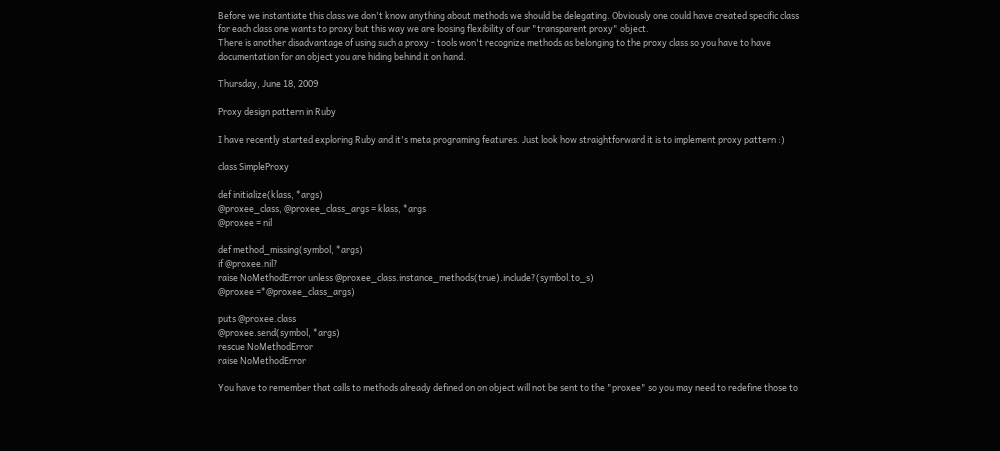Before we instantiate this class we don't know anything about methods we should be delegating. Obviously one could have created specific class for each class one wants to proxy but this way we are loosing flexibility of our "transparent proxy" object.
There is another disadvantage of using such a proxy - tools won't recognize methods as belonging to the proxy class so you have to have documentation for an object you are hiding behind it on hand.

Thursday, June 18, 2009

Proxy design pattern in Ruby

I have recently started exploring Ruby and it's meta programing features. Just look how straightforward it is to implement proxy pattern :)

class SimpleProxy

def initialize(klass, *args)
@proxee_class, @proxee_class_args = klass, *args
@proxee = nil

def method_missing(symbol, *args)
if @proxee.nil?
raise NoMethodError unless @proxee_class.instance_methods(true).include?(symbol.to_s)
@proxee =*@proxee_class_args)

puts @proxee.class
@proxee.send(symbol, *args)
rescue NoMethodError
raise NoMethodError

You have to remember that calls to methods already defined on on object will not be sent to the "proxee" so you may need to redefine those to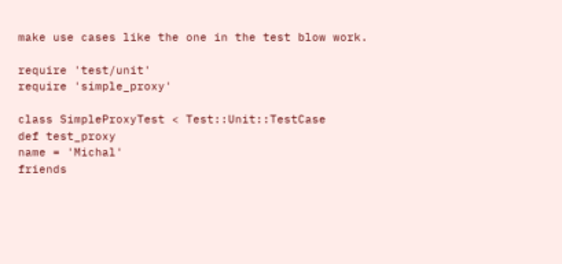make use cases like the one in the test blow work.

require 'test/unit'
require 'simple_proxy'

class SimpleProxyTest < Test::Unit::TestCase
def test_proxy
name = 'Michal'
friends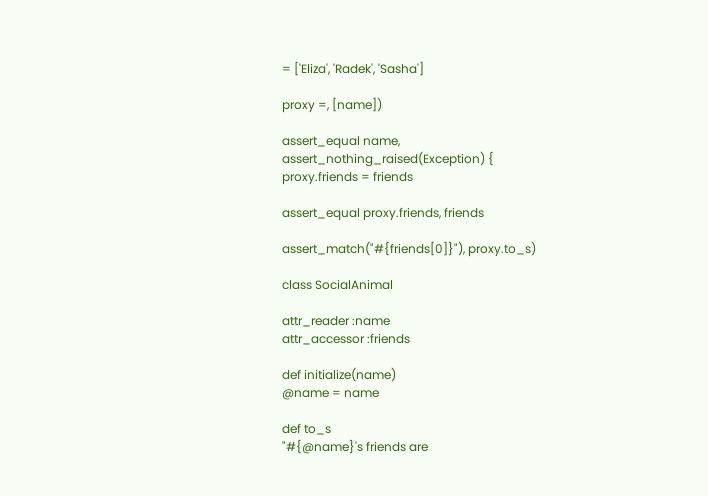= ['Eliza', 'Radek', 'Sasha']

proxy =, [name])

assert_equal name,
assert_nothing_raised(Exception) {
proxy.friends = friends

assert_equal proxy.friends, friends

assert_match("#{friends[0]}"), proxy.to_s)

class SocialAnimal

attr_reader :name
attr_accessor :friends

def initialize(name)
@name = name

def to_s
"#{@name}'s friends are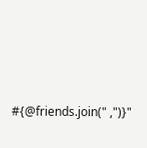#{@friends.join(" ,")}"